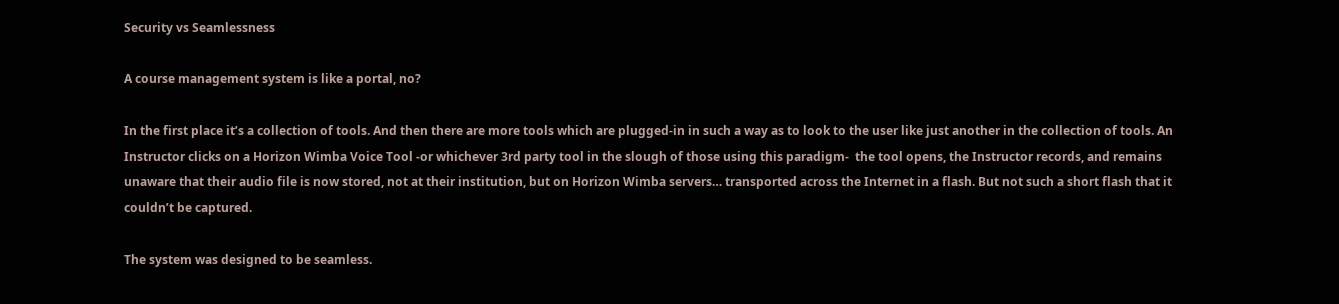Security vs Seamlessness

A course management system is like a portal, no?

In the first place it’s a collection of tools. And then there are more tools which are plugged-in in such a way as to look to the user like just another in the collection of tools. An Instructor clicks on a Horizon Wimba Voice Tool -or whichever 3rd party tool in the slough of those using this paradigm-  the tool opens, the Instructor records, and remains unaware that their audio file is now stored, not at their institution, but on Horizon Wimba servers… transported across the Internet in a flash. But not such a short flash that it couldn’t be captured.

The system was designed to be seamless.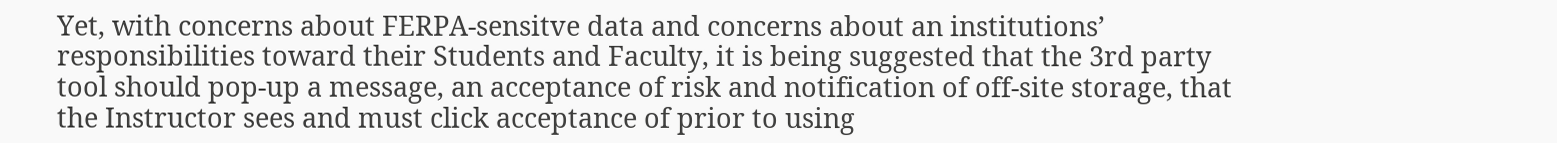Yet, with concerns about FERPA-sensitve data and concerns about an institutions’ responsibilities toward their Students and Faculty, it is being suggested that the 3rd party tool should pop-up a message, an acceptance of risk and notification of off-site storage, that the Instructor sees and must click acceptance of prior to using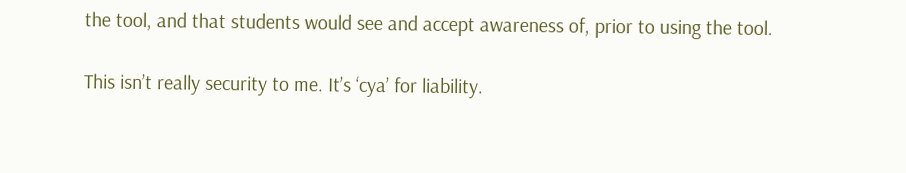the tool, and that students would see and accept awareness of, prior to using the tool.

This isn’t really security to me. It’s ‘cya’ for liability.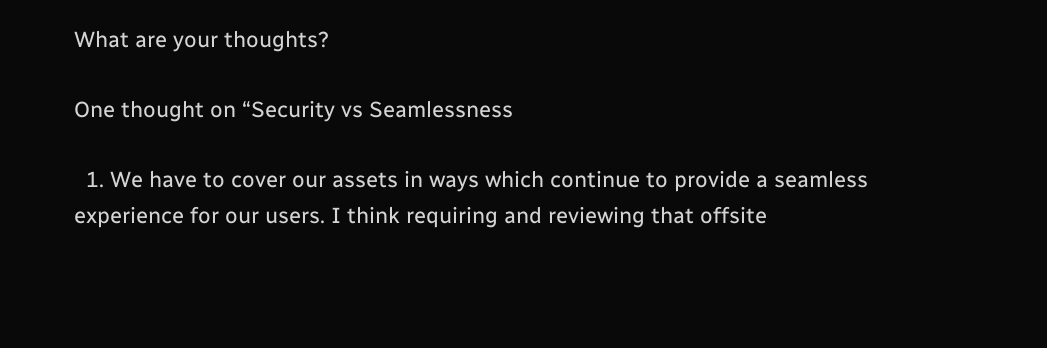What are your thoughts?

One thought on “Security vs Seamlessness

  1. We have to cover our assets in ways which continue to provide a seamless experience for our users. I think requiring and reviewing that offsite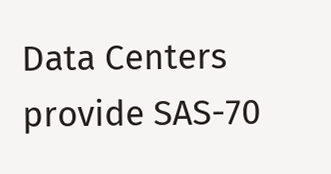Data Centers provide SAS-70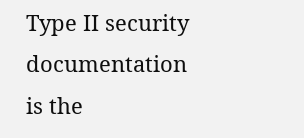Type II security documentation is the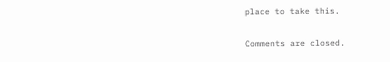place to take this.

Comments are closed.